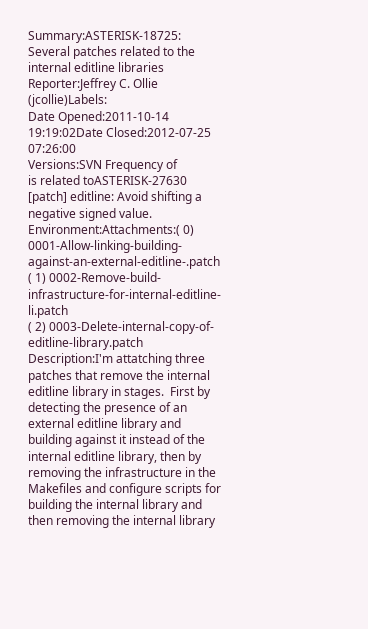Summary:ASTERISK-18725: Several patches related to the internal editline libraries
Reporter:Jeffrey C. Ollie (jcollie)Labels:
Date Opened:2011-10-14 19:19:02Date Closed:2012-07-25 07:26:00
Versions:SVN Frequency of
is related toASTERISK-27630 [patch] editline: Avoid shifting a negative signed value.
Environment:Attachments:( 0) 0001-Allow-linking-building-against-an-external-editline-.patch
( 1) 0002-Remove-build-infrastructure-for-internal-editline-li.patch
( 2) 0003-Delete-internal-copy-of-editline-library.patch
Description:I'm attatching three patches that remove the internal editline library in stages.  First by detecting the presence of an external editline library and building against it instead of the internal editline library, then by removing the infrastructure in the Makefiles and configure scripts for building the internal library and then removing the internal library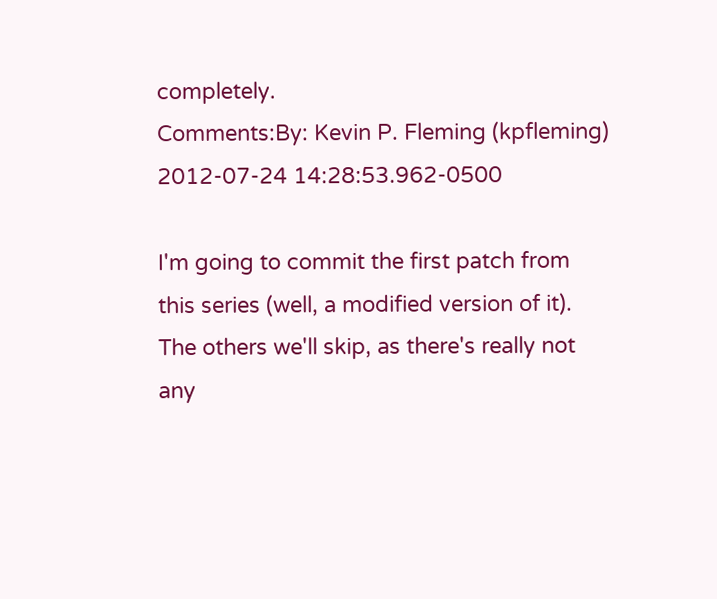completely.
Comments:By: Kevin P. Fleming (kpfleming) 2012-07-24 14:28:53.962-0500

I'm going to commit the first patch from this series (well, a modified version of it). The others we'll skip, as there's really not any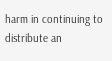harm in continuing to distribute an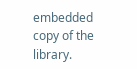embedded copy of the library.